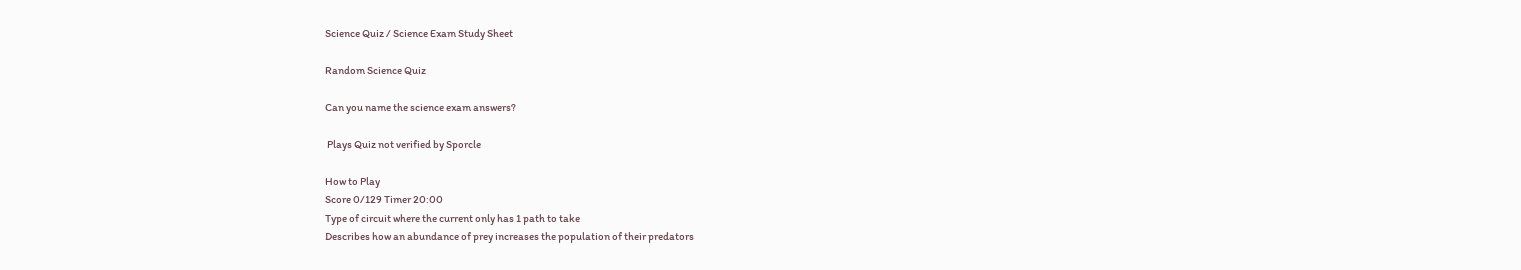Science Quiz / Science Exam Study Sheet

Random Science Quiz

Can you name the science exam answers?

 Plays Quiz not verified by Sporcle

How to Play
Score 0/129 Timer 20:00
Type of circuit where the current only has 1 path to take
Describes how an abundance of prey increases the population of their predators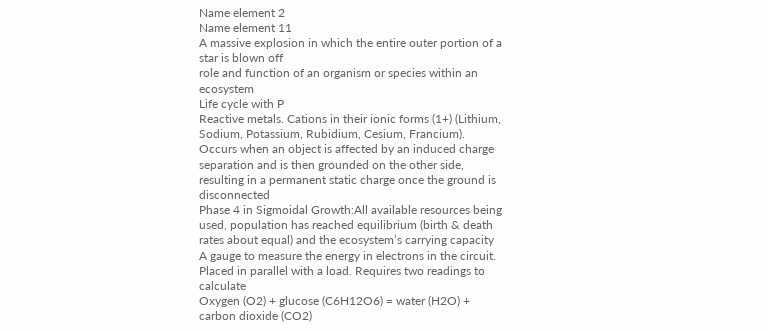Name element 2
Name element 11
A massive explosion in which the entire outer portion of a star is blown off
role and function of an organism or species within an ecosystem
Life cycle with P
Reactive metals. Cations in their ionic forms (1+) (Lithium, Sodium, Potassium, Rubidium, Cesium, Francium).
Occurs when an object is affected by an induced charge separation and is then grounded on the other side, resulting in a permanent static charge once the ground is disconnected
Phase 4 in Sigmoidal Growth:All available resources being used, population has reached equilibrium (birth & death rates about equal) and the ecosystem’s carrying capacity
A gauge to measure the energy in electrons in the circuit. Placed in parallel with a load. Requires two readings to calculate
Oxygen (O2) + glucose (C6H12O6) = water (H2O) + carbon dioxide (CO2)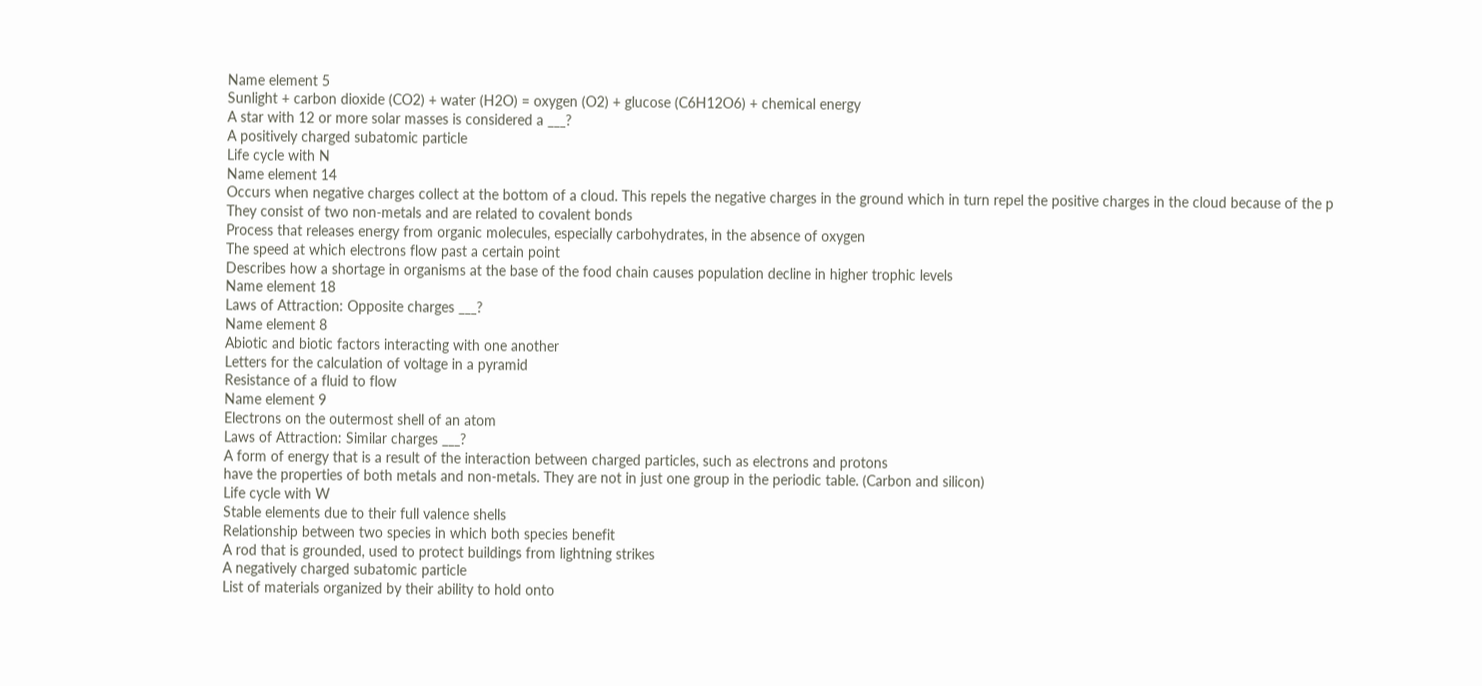Name element 5
Sunlight + carbon dioxide (CO2) + water (H2O) = oxygen (O2) + glucose (C6H12O6) + chemical energy
A star with 12 or more solar masses is considered a ___?
A positively charged subatomic particle
Life cycle with N
Name element 14
Occurs when negative charges collect at the bottom of a cloud. This repels the negative charges in the ground which in turn repel the positive charges in the cloud because of the p
They consist of two non-metals and are related to covalent bonds
Process that releases energy from organic molecules, especially carbohydrates, in the absence of oxygen
The speed at which electrons flow past a certain point
Describes how a shortage in organisms at the base of the food chain causes population decline in higher trophic levels
Name element 18
Laws of Attraction: Opposite charges ___?
Name element 8
Abiotic and biotic factors interacting with one another
Letters for the calculation of voltage in a pyramid
Resistance of a fluid to flow
Name element 9
Electrons on the outermost shell of an atom
Laws of Attraction: Similar charges ___?
A form of energy that is a result of the interaction between charged particles, such as electrons and protons
have the properties of both metals and non-metals. They are not in just one group in the periodic table. (Carbon and silicon)
Life cycle with W
Stable elements due to their full valence shells
Relationship between two species in which both species benefit
A rod that is grounded, used to protect buildings from lightning strikes
A negatively charged subatomic particle
List of materials organized by their ability to hold onto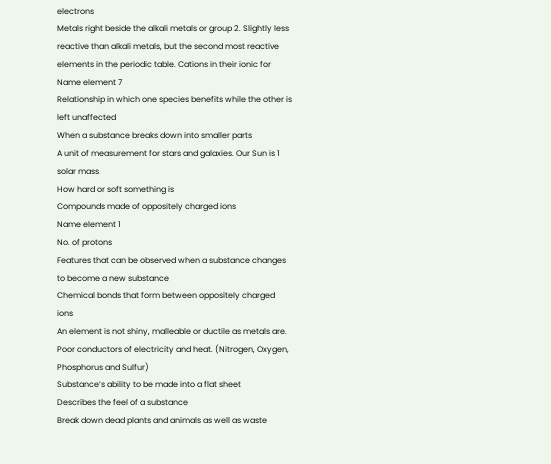electrons
Metals right beside the alkali metals or group 2. Slightly less reactive than alkali metals, but the second most reactive elements in the periodic table. Cations in their ionic for
Name element 7
Relationship in which one species benefits while the other is left unaffected
When a substance breaks down into smaller parts
A unit of measurement for stars and galaxies. Our Sun is 1 solar mass
How hard or soft something is
Compounds made of oppositely charged ions
Name element 1
No. of protons
Features that can be observed when a substance changes to become a new substance
Chemical bonds that form between oppositely charged ions
An element is not shiny, malleable or ductile as metals are. Poor conductors of electricity and heat. (Nitrogen, Oxygen, Phosphorus and Sulfur)
Substance’s ability to be made into a flat sheet
Describes the feel of a substance
Break down dead plants and animals as well as waste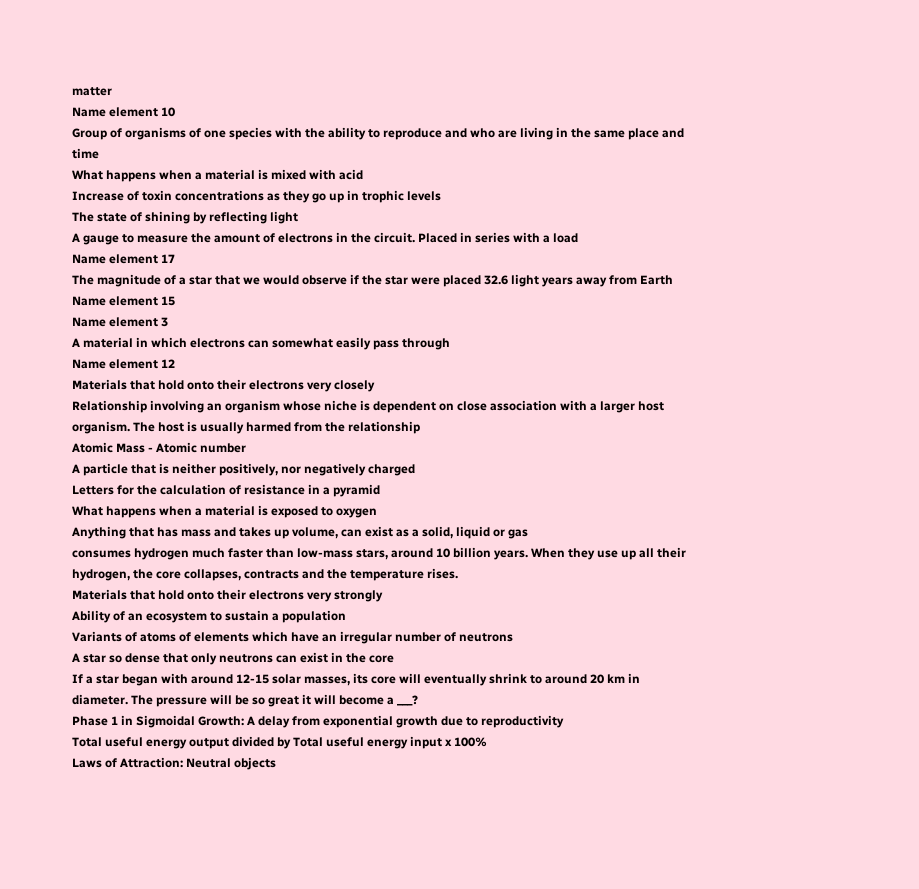matter
Name element 10
Group of organisms of one species with the ability to reproduce and who are living in the same place and time
What happens when a material is mixed with acid
Increase of toxin concentrations as they go up in trophic levels
The state of shining by reflecting light
A gauge to measure the amount of electrons in the circuit. Placed in series with a load
Name element 17
The magnitude of a star that we would observe if the star were placed 32.6 light years away from Earth
Name element 15
Name element 3
A material in which electrons can somewhat easily pass through
Name element 12
Materials that hold onto their electrons very closely
Relationship involving an organism whose niche is dependent on close association with a larger host organism. The host is usually harmed from the relationship
Atomic Mass - Atomic number
A particle that is neither positively, nor negatively charged
Letters for the calculation of resistance in a pyramid
What happens when a material is exposed to oxygen
Anything that has mass and takes up volume, can exist as a solid, liquid or gas
consumes hydrogen much faster than low-mass stars, around 10 billion years. When they use up all their hydrogen, the core collapses, contracts and the temperature rises.
Materials that hold onto their electrons very strongly
Ability of an ecosystem to sustain a population
Variants of atoms of elements which have an irregular number of neutrons
A star so dense that only neutrons can exist in the core
If a star began with around 12-15 solar masses, its core will eventually shrink to around 20 km in diameter. The pressure will be so great it will become a ___?
Phase 1 in Sigmoidal Growth: A delay from exponential growth due to reproductivity
Total useful energy output divided by Total useful energy input x 100%
Laws of Attraction: Neutral objects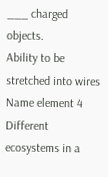___ charged objects.
Ability to be stretched into wires
Name element 4
Different ecosystems in a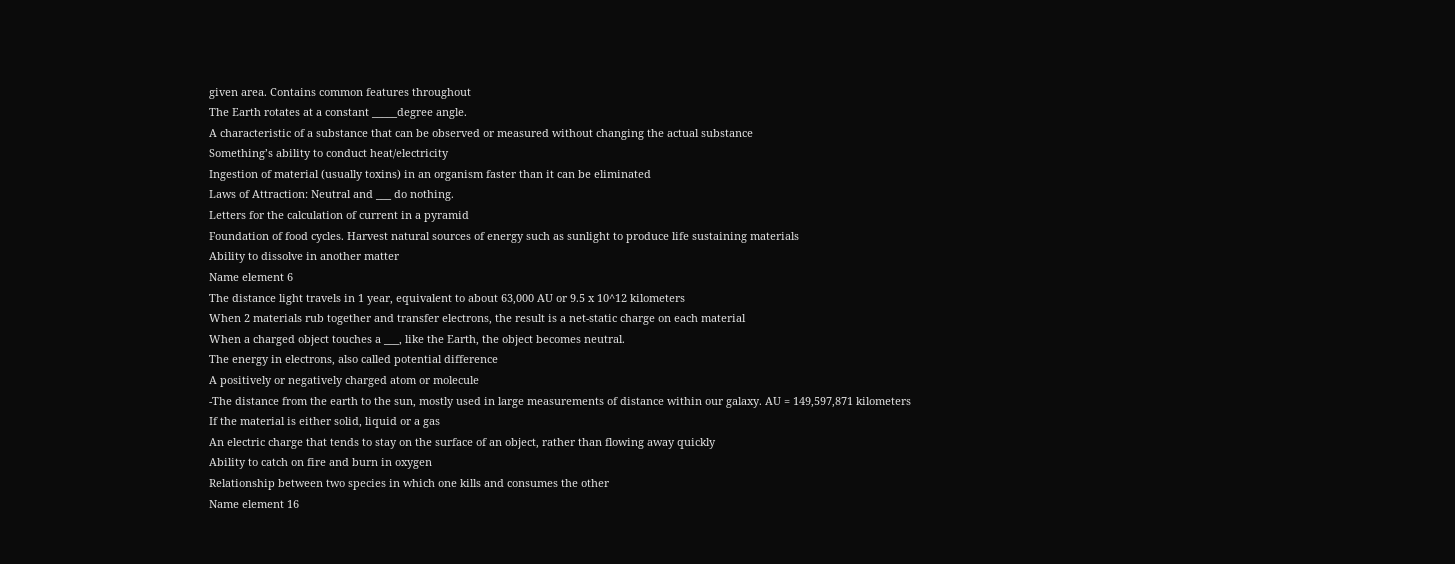given area. Contains common features throughout
The Earth rotates at a constant _____degree angle.
A characteristic of a substance that can be observed or measured without changing the actual substance
Something’s ability to conduct heat/electricity
Ingestion of material (usually toxins) in an organism faster than it can be eliminated
Laws of Attraction: Neutral and ___ do nothing.
Letters for the calculation of current in a pyramid
Foundation of food cycles. Harvest natural sources of energy such as sunlight to produce life sustaining materials
Ability to dissolve in another matter
Name element 6
The distance light travels in 1 year, equivalent to about 63,000 AU or 9.5 x 10^12 kilometers
When 2 materials rub together and transfer electrons, the result is a net-static charge on each material
When a charged object touches a ___, like the Earth, the object becomes neutral.
The energy in electrons, also called potential difference
A positively or negatively charged atom or molecule
-The distance from the earth to the sun, mostly used in large measurements of distance within our galaxy. AU = 149,597,871 kilometers
If the material is either solid, liquid or a gas
An electric charge that tends to stay on the surface of an object, rather than flowing away quickly
Ability to catch on fire and burn in oxygen
Relationship between two species in which one kills and consumes the other
Name element 16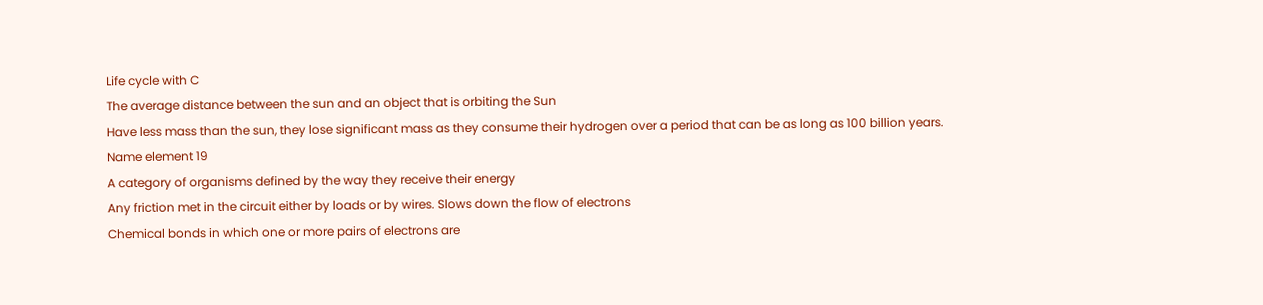Life cycle with C
The average distance between the sun and an object that is orbiting the Sun
Have less mass than the sun, they lose significant mass as they consume their hydrogen over a period that can be as long as 100 billion years.
Name element 19
A category of organisms defined by the way they receive their energy
Any friction met in the circuit either by loads or by wires. Slows down the flow of electrons
Chemical bonds in which one or more pairs of electrons are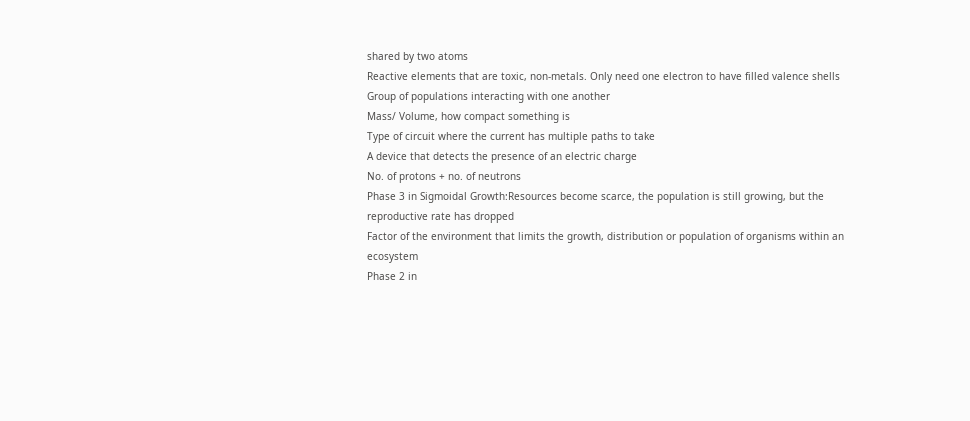shared by two atoms
Reactive elements that are toxic, non-metals. Only need one electron to have filled valence shells
Group of populations interacting with one another
Mass/ Volume, how compact something is
Type of circuit where the current has multiple paths to take
A device that detects the presence of an electric charge
No. of protons + no. of neutrons
Phase 3 in Sigmoidal Growth:Resources become scarce, the population is still growing, but the reproductive rate has dropped
Factor of the environment that limits the growth, distribution or population of organisms within an ecosystem
Phase 2 in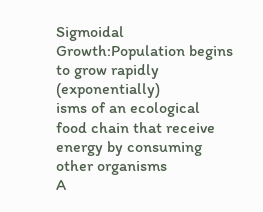Sigmoidal Growth:Population begins to grow rapidly (exponentially)
isms of an ecological food chain that receive energy by consuming other organisms
A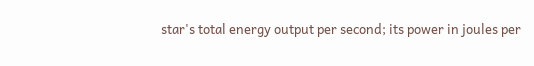star's total energy output per second; its power in joules per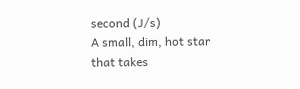second (J/s)
A small, dim, hot star that takes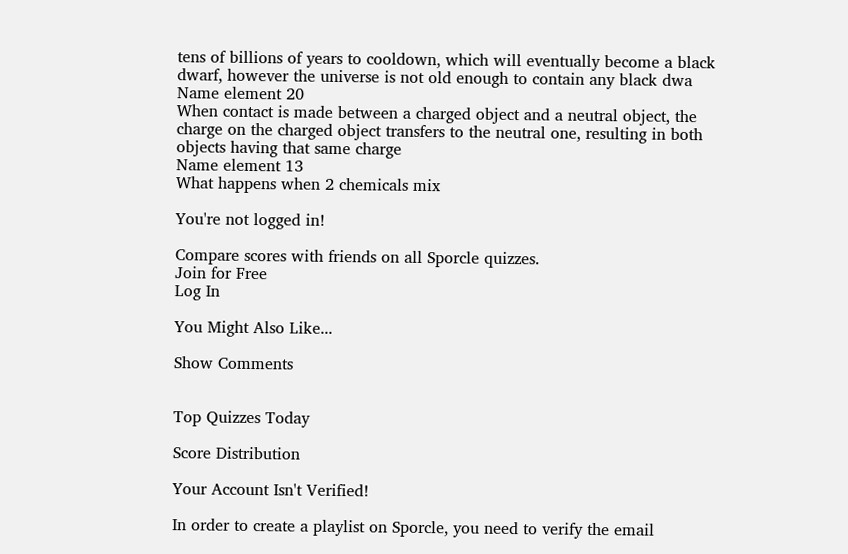tens of billions of years to cooldown, which will eventually become a black dwarf, however the universe is not old enough to contain any black dwa
Name element 20
When contact is made between a charged object and a neutral object, the charge on the charged object transfers to the neutral one, resulting in both objects having that same charge
Name element 13
What happens when 2 chemicals mix

You're not logged in!

Compare scores with friends on all Sporcle quizzes.
Join for Free
Log In

You Might Also Like...

Show Comments


Top Quizzes Today

Score Distribution

Your Account Isn't Verified!

In order to create a playlist on Sporcle, you need to verify the email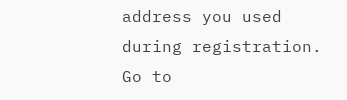address you used during registration. Go to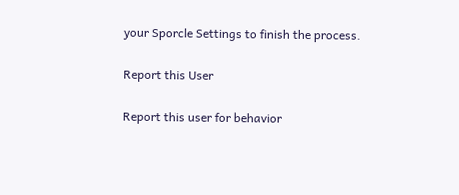your Sporcle Settings to finish the process.

Report this User

Report this user for behavior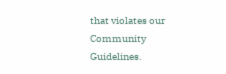that violates our Community Guidelines.